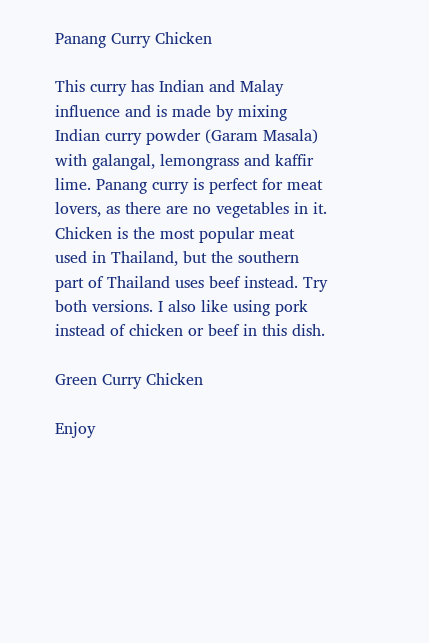Panang Curry Chicken

This curry has Indian and Malay influence and is made by mixing Indian curry powder (Garam Masala) with galangal, lemongrass and kaffir lime. Panang curry is perfect for meat lovers, as there are no vegetables in it. Chicken is the most popular meat used in Thailand, but the southern part of Thailand uses beef instead. Try both versions. I also like using pork instead of chicken or beef in this dish.

Green Curry Chicken

Enjoy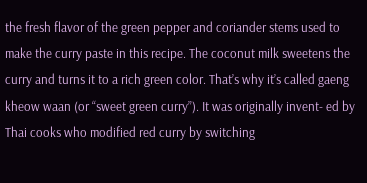the fresh flavor of the green pepper and coriander stems used to make the curry paste in this recipe. The coconut milk sweetens the curry and turns it to a rich green color. That’s why it’s called gaeng kheow waan (or “sweet green curry”). It was originally invent- ed by Thai cooks who modified red curry by switching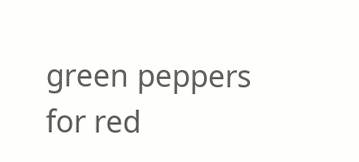green peppers for red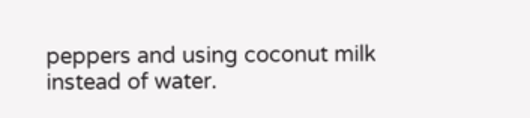peppers and using coconut milk instead of water.